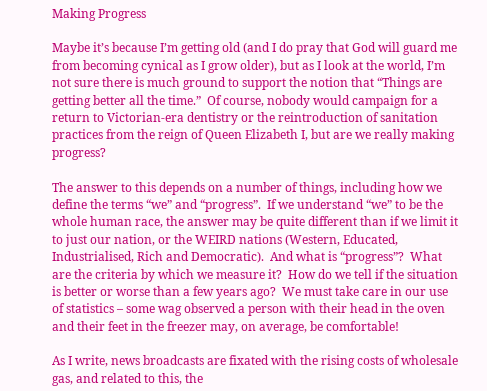Making Progress

Maybe it’s because I’m getting old (and I do pray that God will guard me from becoming cynical as I grow older), but as I look at the world, I’m not sure there is much ground to support the notion that “Things are getting better all the time.”  Of course, nobody would campaign for a return to Victorian-era dentistry or the reintroduction of sanitation practices from the reign of Queen Elizabeth I, but are we really making progress?

The answer to this depends on a number of things, including how we define the terms “we” and “progress”.  If we understand “we” to be the whole human race, the answer may be quite different than if we limit it to just our nation, or the WEIRD nations (Western, Educated, Industrialised, Rich and Democratic).  And what is “progress”?  What are the criteria by which we measure it?  How do we tell if the situation is better or worse than a few years ago?  We must take care in our use of statistics – some wag observed a person with their head in the oven and their feet in the freezer may, on average, be comfortable!

As I write, news broadcasts are fixated with the rising costs of wholesale gas, and related to this, the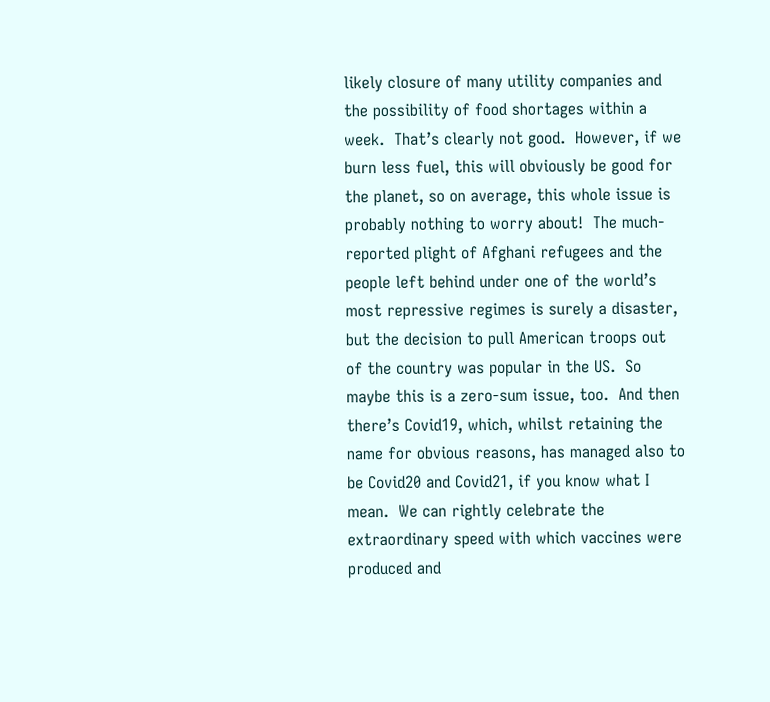likely closure of many utility companies and the possibility of food shortages within a week.  That’s clearly not good.  However, if we burn less fuel, this will obviously be good for the planet, so on average, this whole issue is probably nothing to worry about!  The much-reported plight of Afghani refugees and the people left behind under one of the world’s most repressive regimes is surely a disaster, but the decision to pull American troops out of the country was popular in the US.  So maybe this is a zero-sum issue, too.  And then there’s Covid19, which, whilst retaining the name for obvious reasons, has managed also to be Covid20 and Covid21, if you know what I mean.  We can rightly celebrate the extraordinary speed with which vaccines were produced and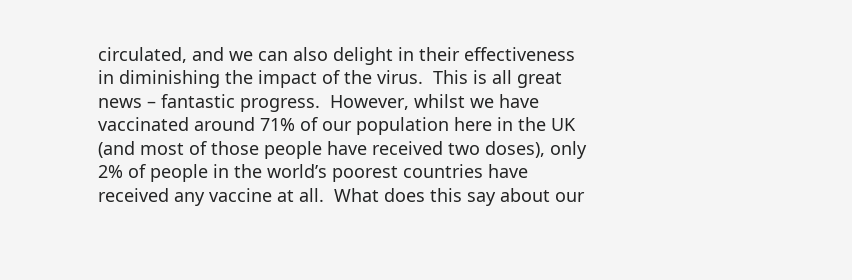circulated, and we can also delight in their effectiveness in diminishing the impact of the virus.  This is all great news – fantastic progress.  However, whilst we have vaccinated around 71% of our population here in the UK (and most of those people have received two doses), only 2% of people in the world’s poorest countries have received any vaccine at all.  What does this say about our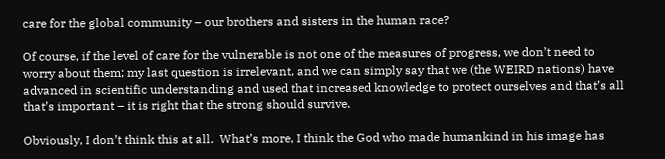care for the global community – our brothers and sisters in the human race?

Of course, if the level of care for the vulnerable is not one of the measures of progress, we don’t need to worry about them; my last question is irrelevant, and we can simply say that we (the WEIRD nations) have advanced in scientific understanding and used that increased knowledge to protect ourselves and that’s all that’s important – it is right that the strong should survive.

Obviously, I don’t think this at all.  What’s more, I think the God who made humankind in his image has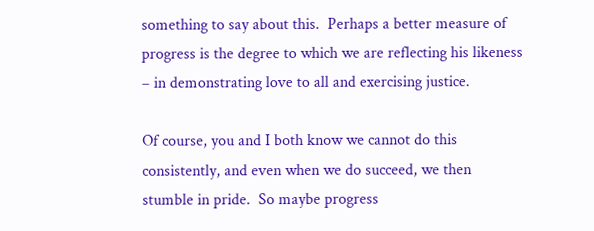something to say about this.  Perhaps a better measure of progress is the degree to which we are reflecting his likeness – in demonstrating love to all and exercising justice.

Of course, you and I both know we cannot do this consistently, and even when we do succeed, we then stumble in pride.  So maybe progress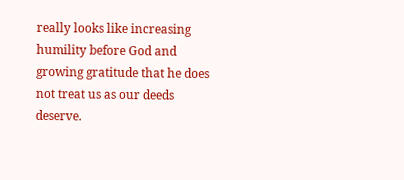really looks like increasing humility before God and growing gratitude that he does not treat us as our deeds deserve.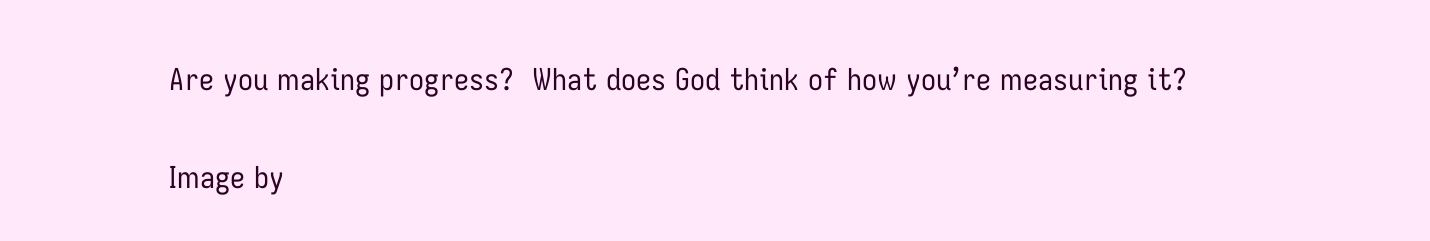Are you making progress?  What does God think of how you’re measuring it?

Image by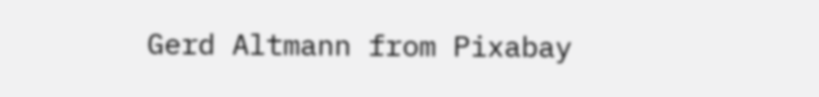Gerd Altmann from Pixabay